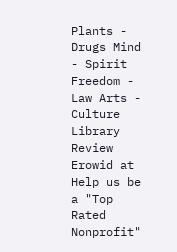Plants - Drugs Mind - Spirit Freedom - Law Arts - Culture Library
Review Erowid at
Help us be a "Top Rated Nonprofit"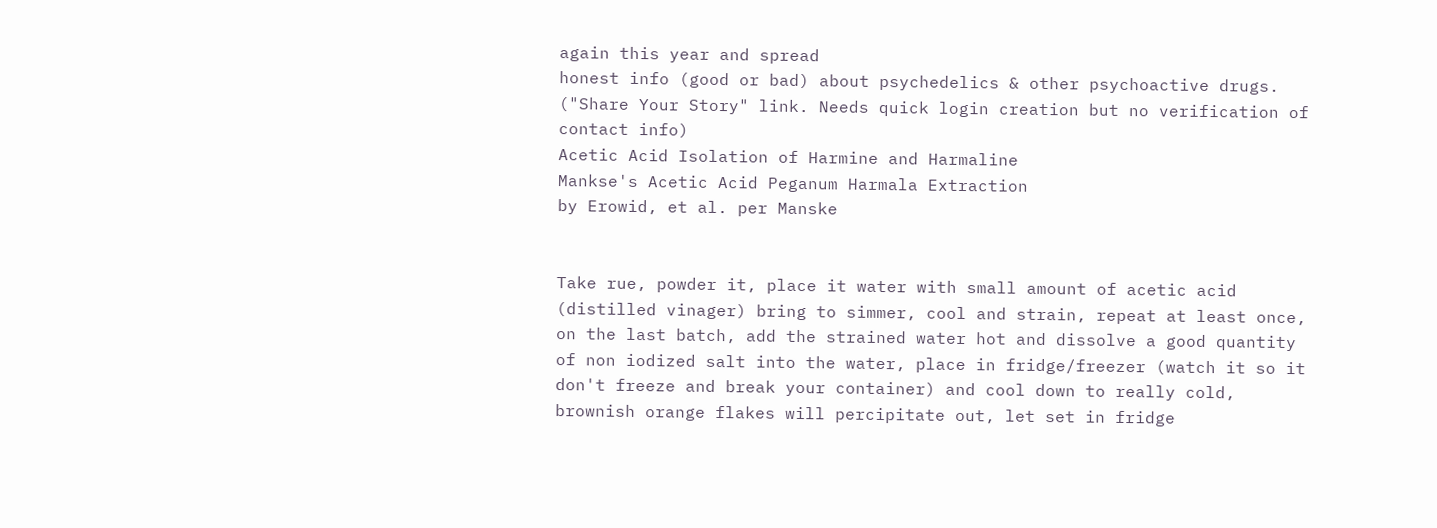again this year and spread
honest info (good or bad) about psychedelics & other psychoactive drugs.
("Share Your Story" link. Needs quick login creation but no verification of contact info)
Acetic Acid Isolation of Harmine and Harmaline
Mankse's Acetic Acid Peganum Harmala Extraction
by Erowid, et al. per Manske


Take rue, powder it, place it water with small amount of acetic acid (distilled vinager) bring to simmer, cool and strain, repeat at least once, on the last batch, add the strained water hot and dissolve a good quantity of non iodized salt into the water, place in fridge/freezer (watch it so it don't freeze and break your container) and cool down to really cold, brownish orange flakes will percipitate out, let set in fridge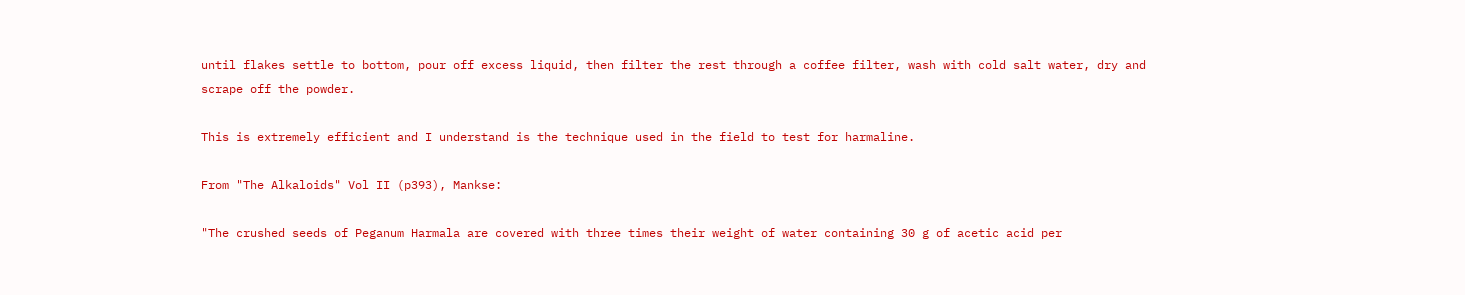until flakes settle to bottom, pour off excess liquid, then filter the rest through a coffee filter, wash with cold salt water, dry and scrape off the powder.

This is extremely efficient and I understand is the technique used in the field to test for harmaline.

From "The Alkaloids" Vol II (p393), Mankse:

"The crushed seeds of Peganum Harmala are covered with three times their weight of water containing 30 g of acetic acid per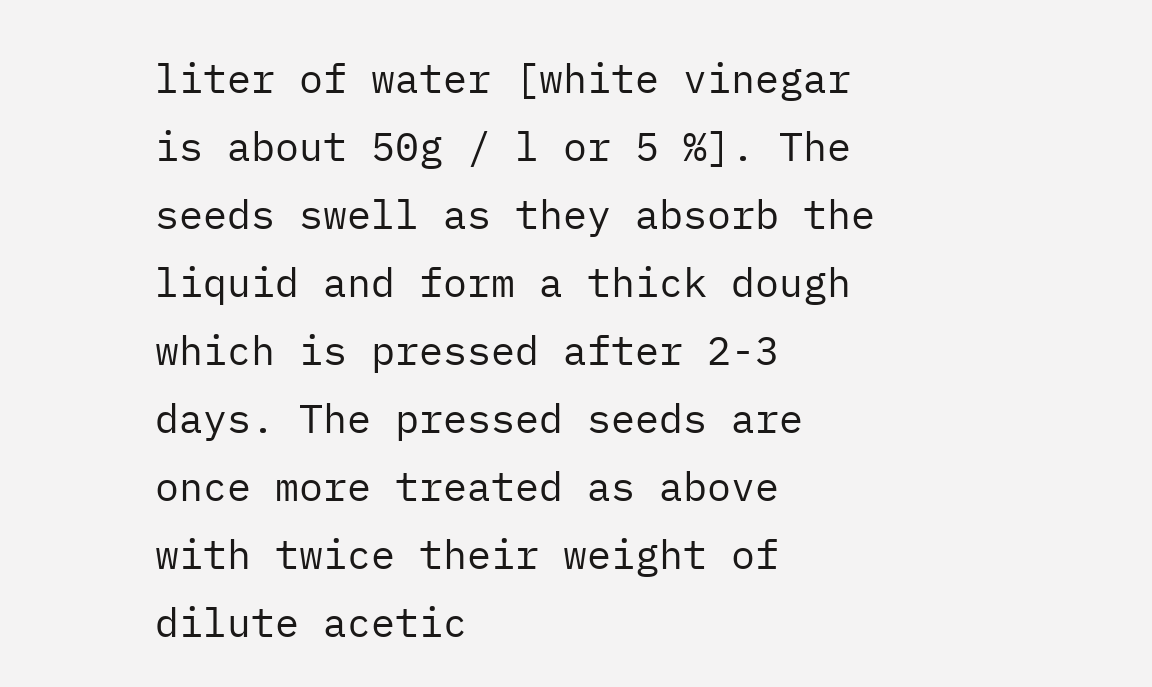liter of water [white vinegar is about 50g / l or 5 %]. The seeds swell as they absorb the liquid and form a thick dough which is pressed after 2-3 days. The pressed seeds are once more treated as above with twice their weight of dilute acetic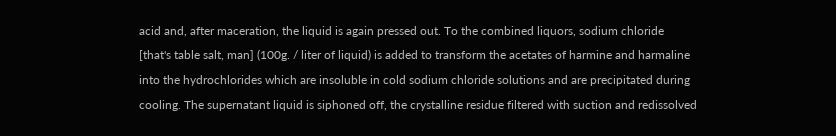acid and, after maceration, the liquid is again pressed out. To the combined liquors, sodium chloride [that's table salt, man] (100g. / liter of liquid) is added to transform the acetates of harmine and harmaline into the hydrochlorides which are insoluble in cold sodium chloride solutions and are precipitated during cooling. The supernatant liquid is siphoned off, the crystalline residue filtered with suction and redissolved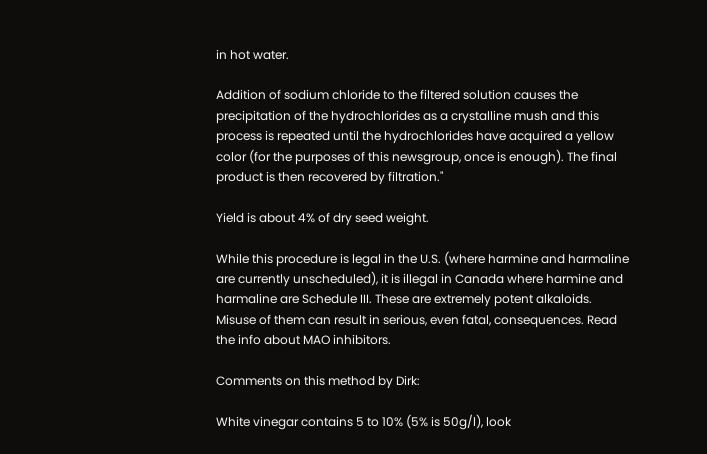in hot water.

Addition of sodium chloride to the filtered solution causes the precipitation of the hydrochlorides as a crystalline mush and this process is repeated until the hydrochlorides have acquired a yellow color (for the purposes of this newsgroup, once is enough). The final product is then recovered by filtration."

Yield is about 4% of dry seed weight.

While this procedure is legal in the U.S. (where harmine and harmaline are currently unscheduled), it is illegal in Canada where harmine and harmaline are Schedule III. These are extremely potent alkaloids. Misuse of them can result in serious, even fatal, consequences. Read the info about MAO inhibitors.

Comments on this method by Dirk:

White vinegar contains 5 to 10% (5% is 50g/l), look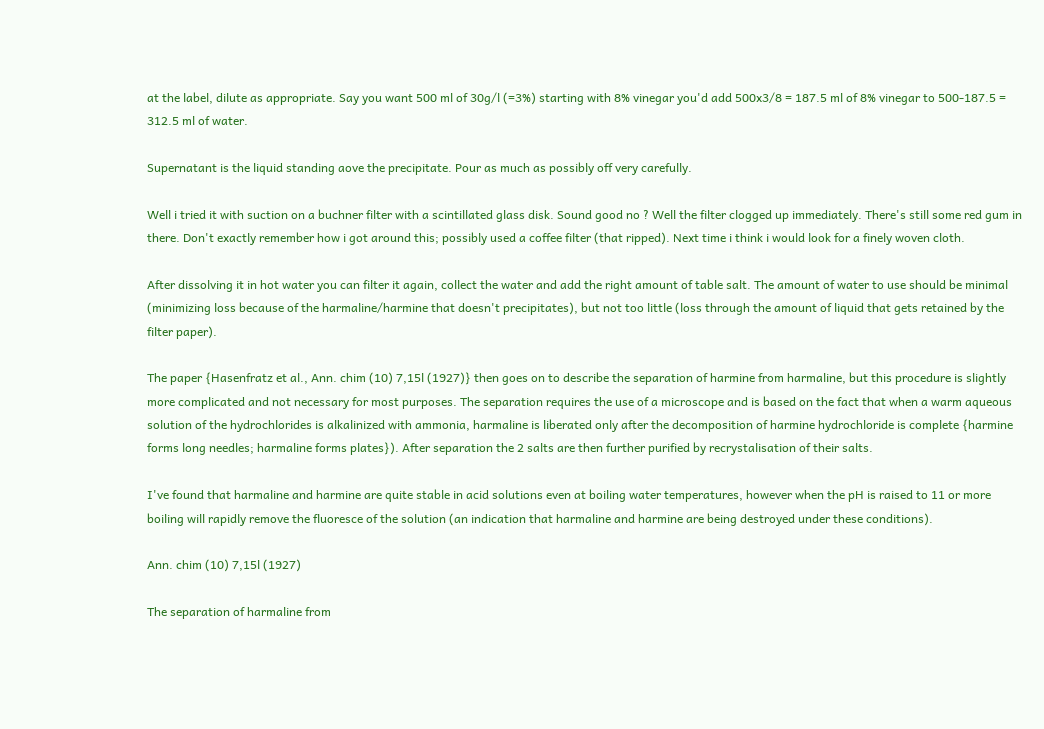at the label, dilute as appropriate. Say you want 500 ml of 30g/l (=3%) starting with 8% vinegar you'd add 500x3/8 = 187.5 ml of 8% vinegar to 500-187.5 = 312.5 ml of water.

Supernatant is the liquid standing aove the precipitate. Pour as much as possibly off very carefully.

Well i tried it with suction on a buchner filter with a scintillated glass disk. Sound good no ? Well the filter clogged up immediately. There's still some red gum in there. Don't exactly remember how i got around this; possibly used a coffee filter (that ripped). Next time i think i would look for a finely woven cloth.

After dissolving it in hot water you can filter it again, collect the water and add the right amount of table salt. The amount of water to use should be minimal (minimizing loss because of the harmaline/harmine that doesn't precipitates), but not too little (loss through the amount of liquid that gets retained by the filter paper).

The paper {Hasenfratz et al., Ann. chim (10) 7,15l (1927)} then goes on to describe the separation of harmine from harmaline, but this procedure is slightly more complicated and not necessary for most purposes. The separation requires the use of a microscope and is based on the fact that when a warm aqueous solution of the hydrochlorides is alkalinized with ammonia, harmaline is liberated only after the decomposition of harmine hydrochloride is complete {harmine forms long needles; harmaline forms plates}). After separation the 2 salts are then further purified by recrystalisation of their salts.

I've found that harmaline and harmine are quite stable in acid solutions even at boiling water temperatures, however when the pH is raised to 11 or more boiling will rapidly remove the fluoresce of the solution (an indication that harmaline and harmine are being destroyed under these conditions).

Ann. chim (10) 7,15l (1927)

The separation of harmaline from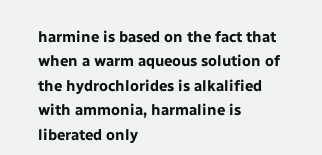harmine is based on the fact that when a warm aqueous solution of the hydrochlorides is alkalified with ammonia, harmaline is liberated only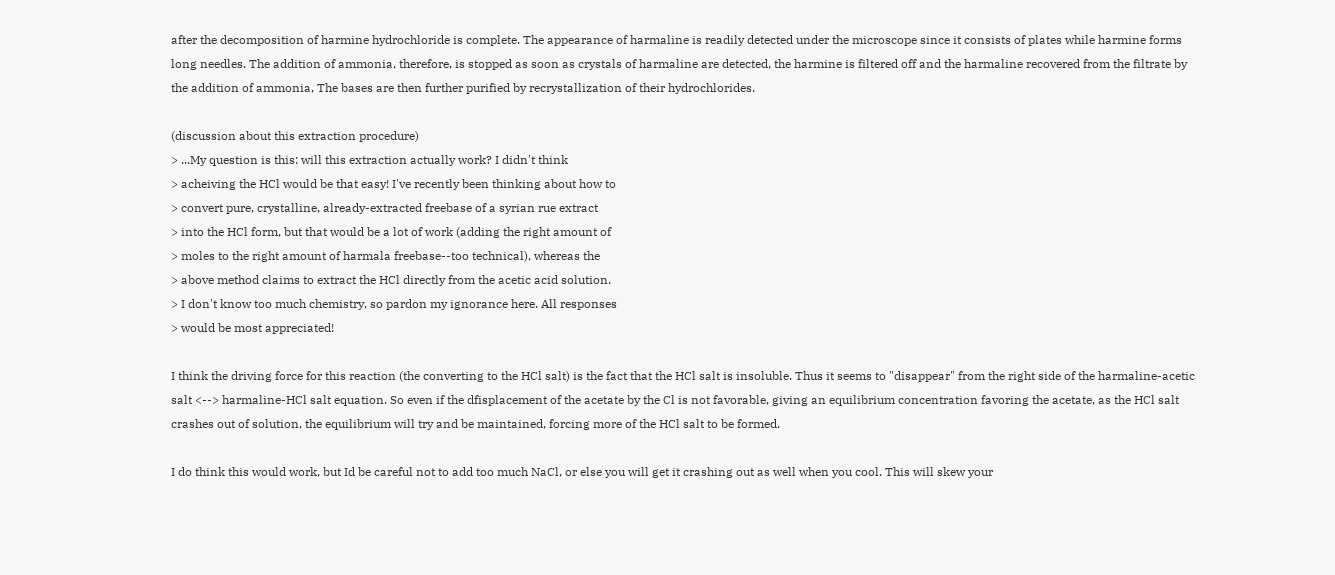after the decomposition of harmine hydrochloride is complete. The appearance of harmaline is readily detected under the microscope since it consists of plates while harmine forms long needles. The addition of ammonia, therefore, is stopped as soon as crystals of harmaline are detected, the harmine is filtered off and the harmaline recovered from the filtrate by the addition of ammonia, The bases are then further purified by recrystallization of their hydrochlorides.

(discussion about this extraction procedure)
> ...My question is this: will this extraction actually work? I didn't think
> acheiving the HCl would be that easy! I've recently been thinking about how to
> convert pure, crystalline, already-extracted freebase of a syrian rue extract
> into the HCl form, but that would be a lot of work (adding the right amount of
> moles to the right amount of harmala freebase--too technical), whereas the
> above method claims to extract the HCl directly from the acetic acid solution.
> I don't know too much chemistry, so pardon my ignorance here. All responses
> would be most appreciated!

I think the driving force for this reaction (the converting to the HCl salt) is the fact that the HCl salt is insoluble. Thus it seems to "disappear" from the right side of the harmaline-acetic salt <--> harmaline-HCl salt equation. So even if the dfisplacement of the acetate by the Cl is not favorable, giving an equilibrium concentration favoring the acetate, as the HCl salt crashes out of solution, the equilibrium will try and be maintained, forcing more of the HCl salt to be formed.

I do think this would work, but Id be careful not to add too much NaCl, or else you will get it crashing out as well when you cool. This will skew your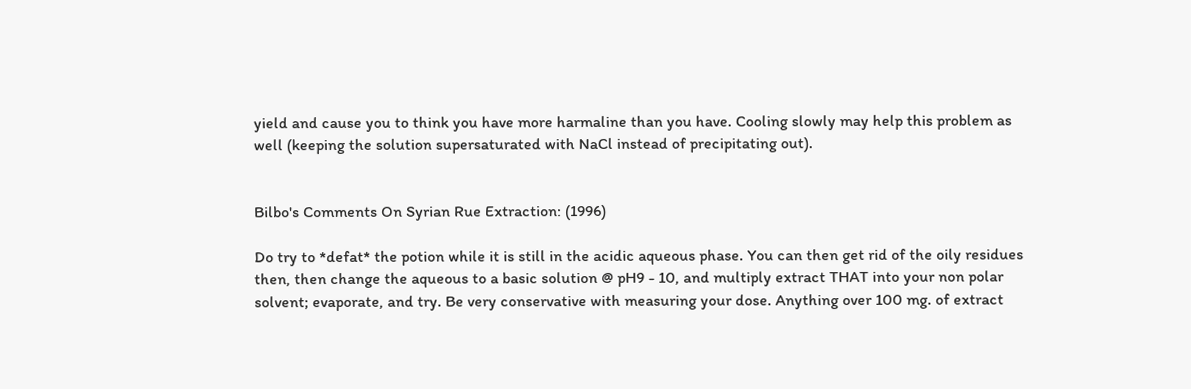yield and cause you to think you have more harmaline than you have. Cooling slowly may help this problem as well (keeping the solution supersaturated with NaCl instead of precipitating out).


Bilbo's Comments On Syrian Rue Extraction: (1996)

Do try to *defat* the potion while it is still in the acidic aqueous phase. You can then get rid of the oily residues then, then change the aqueous to a basic solution @ pH9 - 10, and multiply extract THAT into your non polar solvent; evaporate, and try. Be very conservative with measuring your dose. Anything over 100 mg. of extract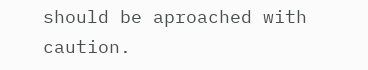should be aproached with caution.